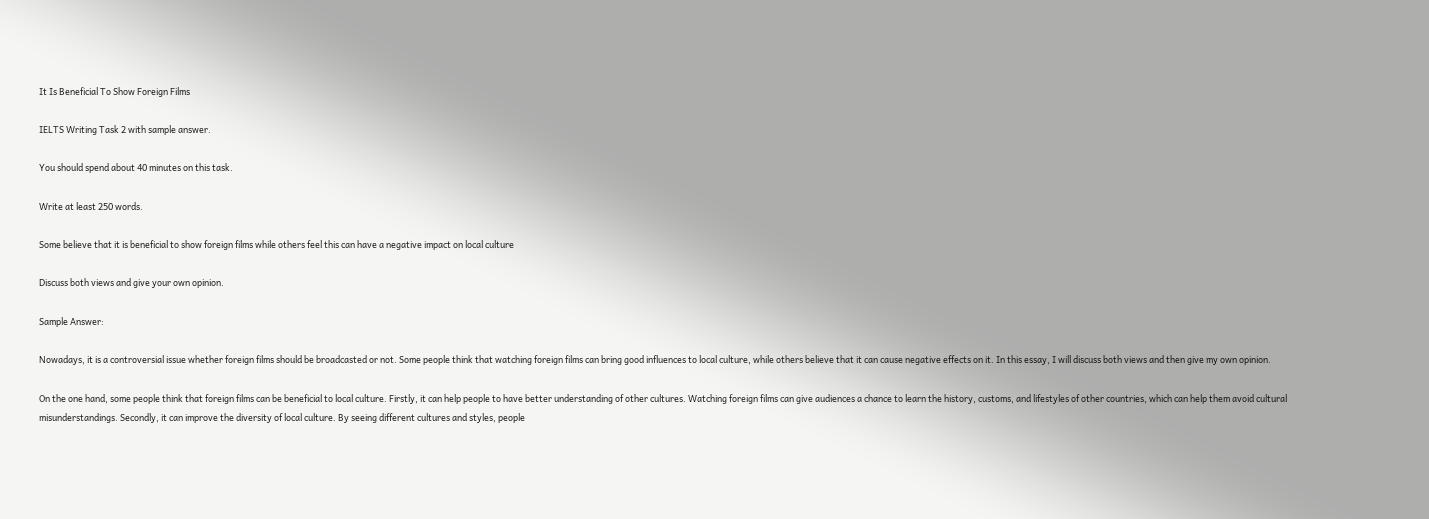It Is Beneficial To Show Foreign Films

IELTS Writing Task 2 with sample answer.

You should spend about 40 minutes on this task.

Write at least 250 words.

Some believe that it is beneficial to show foreign films while others feel this can have a negative impact on local culture

Discuss both views and give your own opinion.

Sample Answer:

Nowadays, it is a controversial issue whether foreign films should be broadcasted or not. Some people think that watching foreign films can bring good influences to local culture, while others believe that it can cause negative effects on it. In this essay, I will discuss both views and then give my own opinion.

On the one hand, some people think that foreign films can be beneficial to local culture. Firstly, it can help people to have better understanding of other cultures. Watching foreign films can give audiences a chance to learn the history, customs, and lifestyles of other countries, which can help them avoid cultural misunderstandings. Secondly, it can improve the diversity of local culture. By seeing different cultures and styles, people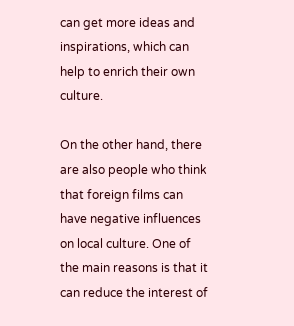can get more ideas and inspirations, which can help to enrich their own culture.

On the other hand, there are also people who think that foreign films can have negative influences on local culture. One of the main reasons is that it can reduce the interest of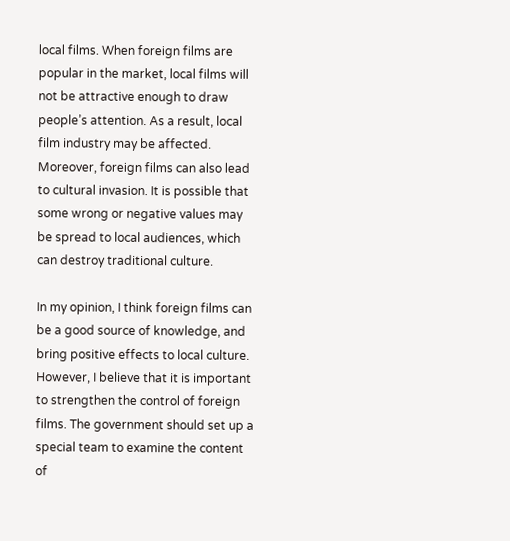local films. When foreign films are popular in the market, local films will not be attractive enough to draw people’s attention. As a result, local film industry may be affected. Moreover, foreign films can also lead to cultural invasion. It is possible that some wrong or negative values may be spread to local audiences, which can destroy traditional culture.

In my opinion, I think foreign films can be a good source of knowledge, and bring positive effects to local culture. However, I believe that it is important to strengthen the control of foreign films. The government should set up a special team to examine the content of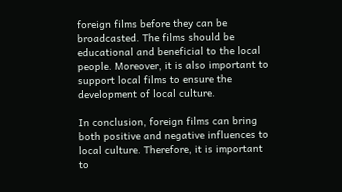foreign films before they can be broadcasted. The films should be educational and beneficial to the local people. Moreover, it is also important to support local films to ensure the development of local culture.

In conclusion, foreign films can bring both positive and negative influences to local culture. Therefore, it is important to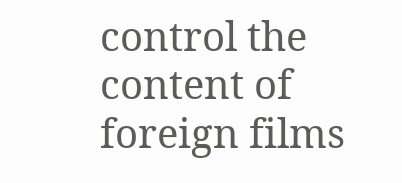control the content of foreign films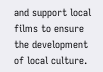and support local films to ensure the development of local culture.